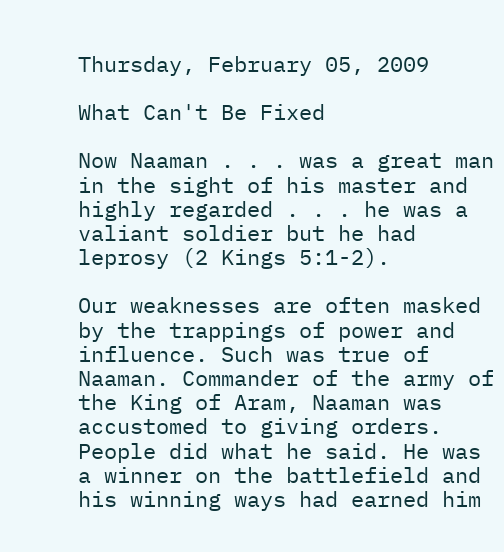Thursday, February 05, 2009

What Can't Be Fixed

Now Naaman . . . was a great man in the sight of his master and highly regarded . . . he was a valiant soldier but he had leprosy (2 Kings 5:1-2).

Our weaknesses are often masked by the trappings of power and influence. Such was true of Naaman. Commander of the army of the King of Aram, Naaman was accustomed to giving orders. People did what he said. He was a winner on the battlefield and his winning ways had earned him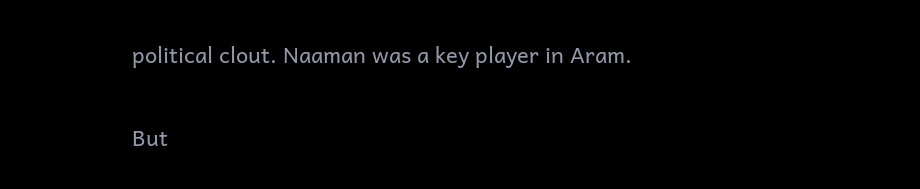political clout. Naaman was a key player in Aram.

But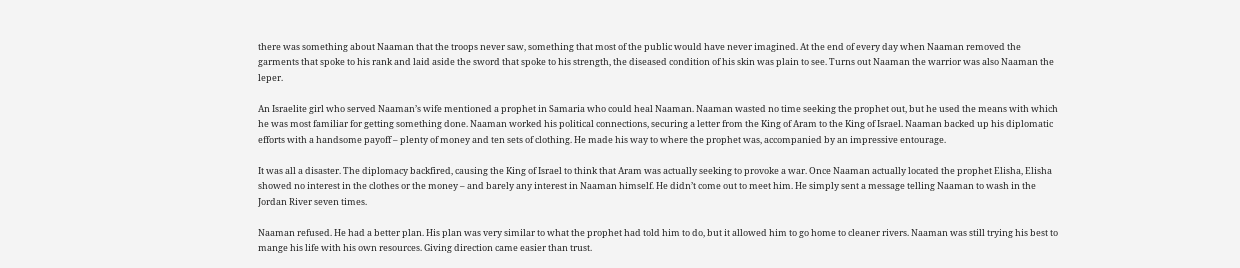there was something about Naaman that the troops never saw, something that most of the public would have never imagined. At the end of every day when Naaman removed the garments that spoke to his rank and laid aside the sword that spoke to his strength, the diseased condition of his skin was plain to see. Turns out Naaman the warrior was also Naaman the leper.

An Israelite girl who served Naaman’s wife mentioned a prophet in Samaria who could heal Naaman. Naaman wasted no time seeking the prophet out, but he used the means with which he was most familiar for getting something done. Naaman worked his political connections, securing a letter from the King of Aram to the King of Israel. Naaman backed up his diplomatic efforts with a handsome payoff – plenty of money and ten sets of clothing. He made his way to where the prophet was, accompanied by an impressive entourage.

It was all a disaster. The diplomacy backfired, causing the King of Israel to think that Aram was actually seeking to provoke a war. Once Naaman actually located the prophet Elisha, Elisha showed no interest in the clothes or the money – and barely any interest in Naaman himself. He didn’t come out to meet him. He simply sent a message telling Naaman to wash in the Jordan River seven times.

Naaman refused. He had a better plan. His plan was very similar to what the prophet had told him to do, but it allowed him to go home to cleaner rivers. Naaman was still trying his best to mange his life with his own resources. Giving direction came easier than trust.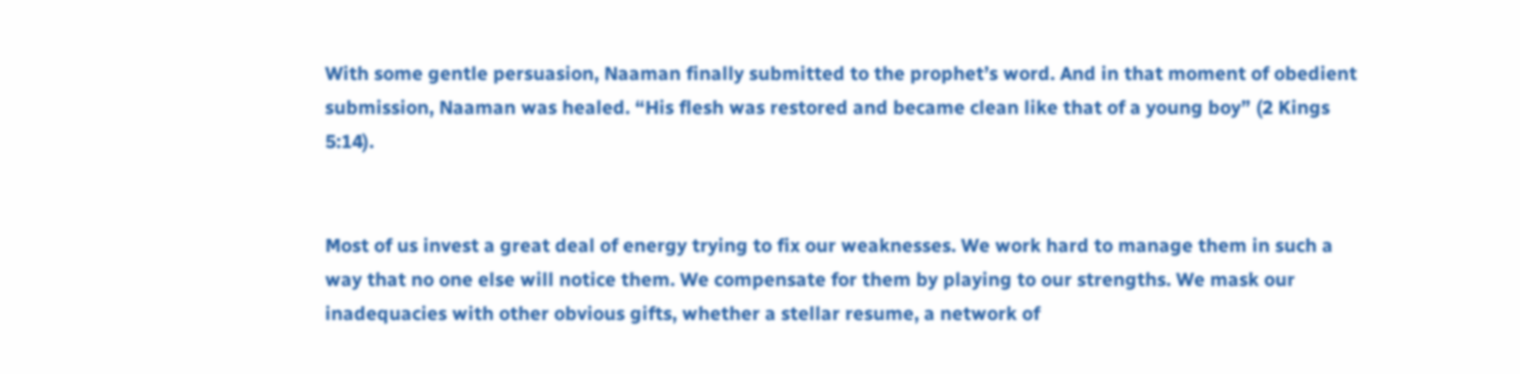With some gentle persuasion, Naaman finally submitted to the prophet’s word. And in that moment of obedient submission, Naaman was healed. “His flesh was restored and became clean like that of a young boy” (2 Kings 5:14).


Most of us invest a great deal of energy trying to fix our weaknesses. We work hard to manage them in such a way that no one else will notice them. We compensate for them by playing to our strengths. We mask our inadequacies with other obvious gifts, whether a stellar resume, a network of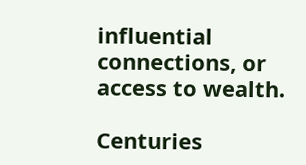influential connections, or access to wealth.

Centuries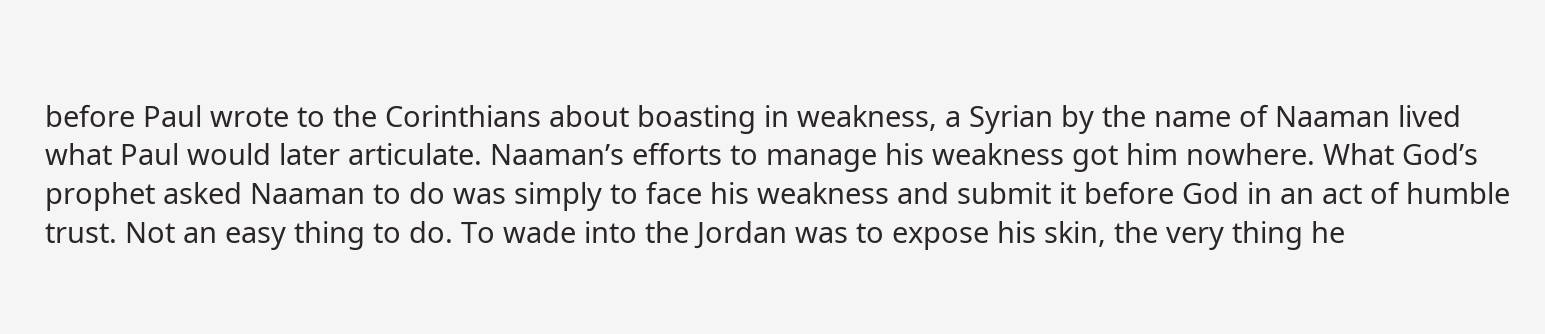before Paul wrote to the Corinthians about boasting in weakness, a Syrian by the name of Naaman lived what Paul would later articulate. Naaman’s efforts to manage his weakness got him nowhere. What God’s prophet asked Naaman to do was simply to face his weakness and submit it before God in an act of humble trust. Not an easy thing to do. To wade into the Jordan was to expose his skin, the very thing he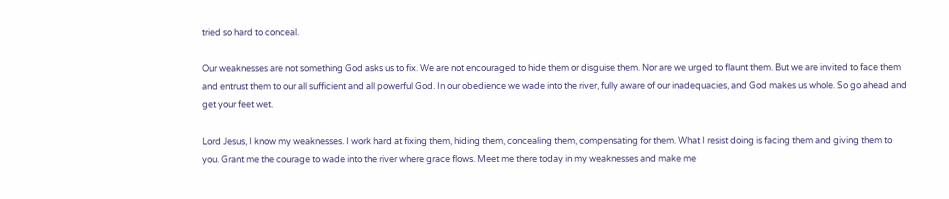tried so hard to conceal.

Our weaknesses are not something God asks us to fix. We are not encouraged to hide them or disguise them. Nor are we urged to flaunt them. But we are invited to face them and entrust them to our all sufficient and all powerful God. In our obedience we wade into the river, fully aware of our inadequacies, and God makes us whole. So go ahead and get your feet wet.

Lord Jesus, I know my weaknesses. I work hard at fixing them, hiding them, concealing them, compensating for them. What I resist doing is facing them and giving them to you. Grant me the courage to wade into the river where grace flows. Meet me there today in my weaknesses and make me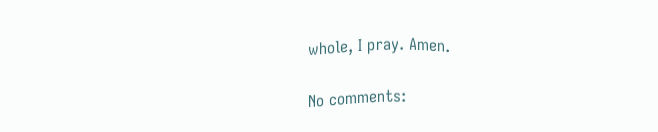whole, I pray. Amen.

No comments: